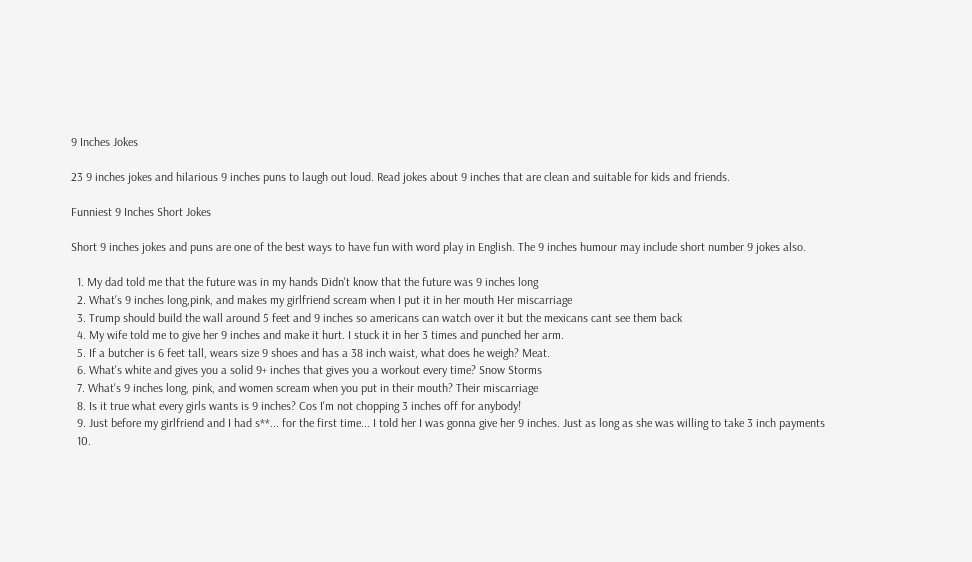9 Inches Jokes

23 9 inches jokes and hilarious 9 inches puns to laugh out loud. Read jokes about 9 inches that are clean and suitable for kids and friends.

Funniest 9 Inches Short Jokes

Short 9 inches jokes and puns are one of the best ways to have fun with word play in English. The 9 inches humour may include short number 9 jokes also.

  1. My dad told me that the future was in my hands Didn't know that the future was 9 inches long
  2. What's 9 inches long,pink, and makes my girlfriend scream when I put it in her mouth Her miscarriage
  3. Trump should build the wall around 5 feet and 9 inches so americans can watch over it but the mexicans cant see them back
  4. My wife told me to give her 9 inches and make it hurt. I stuck it in her 3 times and punched her arm.
  5. If a butcher is 6 feet tall, wears size 9 shoes and has a 38 inch waist, what does he weigh? Meat.
  6. What's white and gives you a solid 9+ inches that gives you a workout every time? Snow Storms
  7. What's 9 inches long, pink, and women scream when you put in their mouth? Their miscarriage
  8. Is it true what every girls wants is 9 inches? Cos I'm not chopping 3 inches off for anybody!
  9. Just before my girlfriend and I had s**... for the first time... I told her I was gonna give her 9 inches. Just as long as she was willing to take 3 inch payments
  10.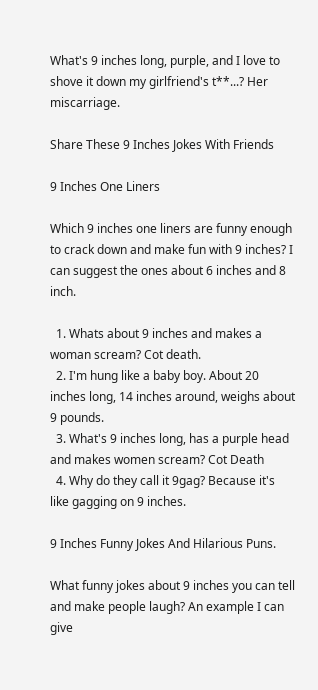What's 9 inches long, purple, and I love to shove it down my girlfriend's t**...? Her miscarriage.

Share These 9 Inches Jokes With Friends

9 Inches One Liners

Which 9 inches one liners are funny enough to crack down and make fun with 9 inches? I can suggest the ones about 6 inches and 8 inch.

  1. Whats about 9 inches and makes a woman scream? Cot death.
  2. I'm hung like a baby boy. About 20 inches long, 14 inches around, weighs about 9 pounds.
  3. What's 9 inches long, has a purple head and makes women scream? Cot Death
  4. Why do they call it 9gag? Because it's like gagging on 9 inches.

9 Inches Funny Jokes And Hilarious Puns.

What funny jokes about 9 inches you can tell and make people laugh? An example I can give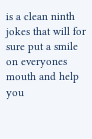is a clean ninth jokes that will for sure put a smile on everyones mouth and help you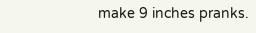make 9 inches pranks.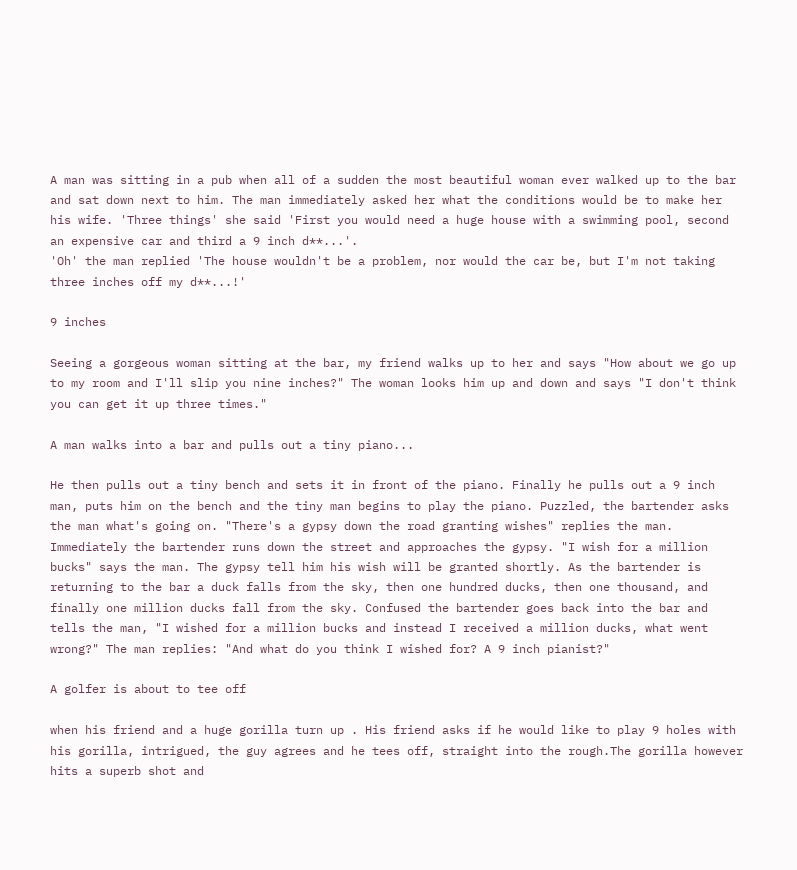A man was sitting in a pub when all of a sudden the most beautiful woman ever walked up to the bar and sat down next to him. The man immediately asked her what the conditions would be to make her his wife. 'Three things' she said 'First you would need a huge house with a swimming pool, second an expensive car and third a 9 inch d**...'.
'Oh' the man replied 'The house wouldn't be a problem, nor would the car be, but I'm not taking three inches off my d**...!'

9 inches

Seeing a gorgeous woman sitting at the bar, my friend walks up to her and says "How about we go up to my room and I'll slip you nine inches?" The woman looks him up and down and says "I don't think you can get it up three times."

A man walks into a bar and pulls out a tiny piano...

He then pulls out a tiny bench and sets it in front of the piano. Finally he pulls out a 9 inch man, puts him on the bench and the tiny man begins to play the piano. Puzzled, the bartender asks the man what's going on. "There's a gypsy down the road granting wishes" replies the man. Immediately the bartender runs down the street and approaches the gypsy. "I wish for a million bucks" says the man. The gypsy tell him his wish will be granted shortly. As the bartender is returning to the bar a duck falls from the sky, then one hundred ducks, then one thousand, and finally one million ducks fall from the sky. Confused the bartender goes back into the bar and tells the man, "I wished for a million bucks and instead I received a million ducks, what went wrong?" The man replies: "And what do you think I wished for? A 9 inch pianist?"

A golfer is about to tee off

when his friend and a huge gorilla turn up . His friend asks if he would like to play 9 holes with his gorilla, intrigued, the guy agrees and he tees off, straight into the rough.The gorilla however hits a superb shot and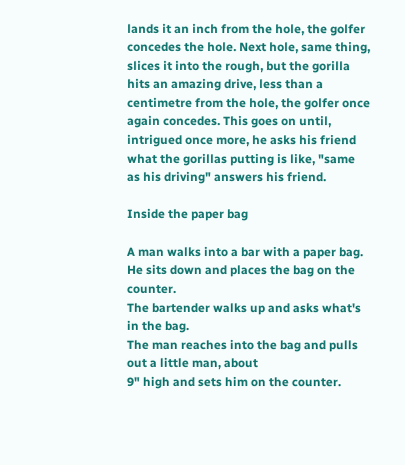lands it an inch from the hole, the golfer concedes the hole. Next hole, same thing, slices it into the rough, but the gorilla hits an amazing drive, less than a centimetre from the hole, the golfer once again concedes. This goes on until, intrigued once more, he asks his friend what the gorillas putting is like, "same as his driving" answers his friend.

Inside the paper bag

A man walks into a bar with a paper bag.
He sits down and places the bag on the counter.
The bartender walks up and asks what's in the bag.
The man reaches into the bag and pulls out a little man, about
9" high and sets him on the counter.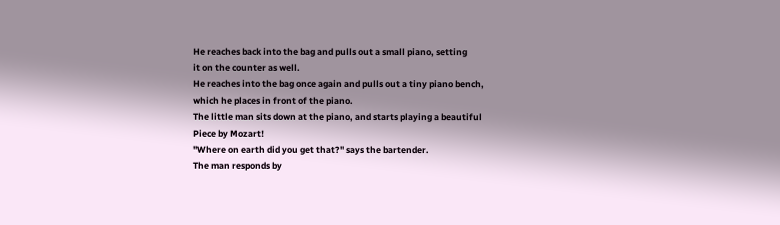He reaches back into the bag and pulls out a small piano, setting
it on the counter as well.
He reaches into the bag once again and pulls out a tiny piano bench,
which he places in front of the piano.
The little man sits down at the piano, and starts playing a beautiful
Piece by Mozart!
"Where on earth did you get that?" says the bartender.
The man responds by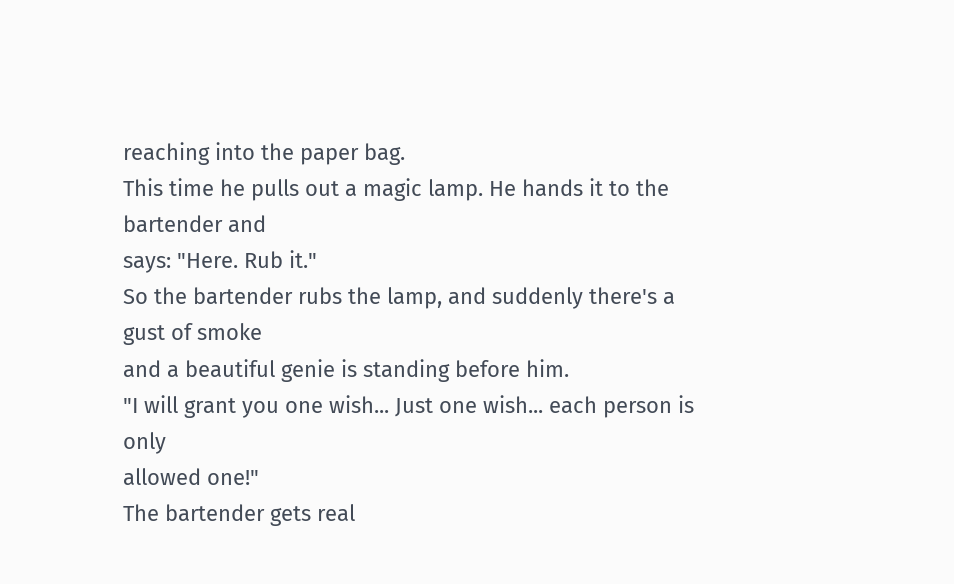reaching into the paper bag.
This time he pulls out a magic lamp. He hands it to the bartender and
says: "Here. Rub it."
So the bartender rubs the lamp, and suddenly there's a gust of smoke
and a beautiful genie is standing before him.
"I will grant you one wish... Just one wish... each person is only
allowed one!"
The bartender gets real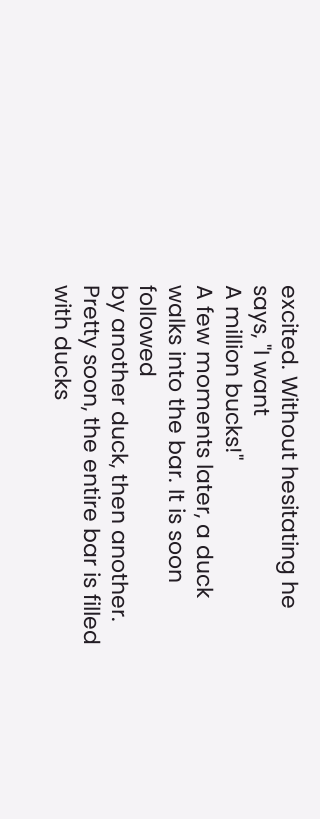excited. Without hesitating he says, "I want
A million bucks!"
A few moments later, a duck walks into the bar. It is soon followed
by another duck, then another.
Pretty soon, the entire bar is filled with ducks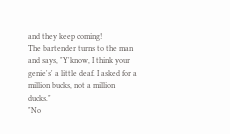and they keep coming!
The bartender turns to the man and says, "Y'know, I think your
genie's' a little deaf. I asked for a million bucks, not a million ducks."
"No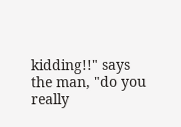kidding!!" says the man, "do you really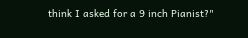think I asked for a 9 inch Pianist?"